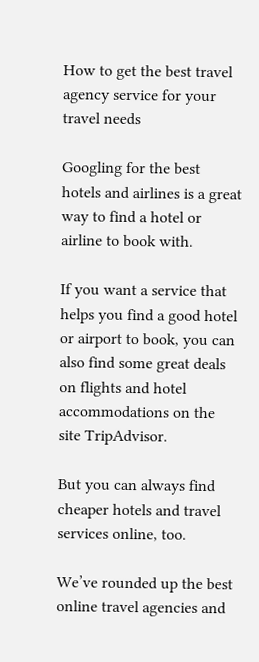How to get the best travel agency service for your travel needs

Googling for the best hotels and airlines is a great way to find a hotel or airline to book with.

If you want a service that helps you find a good hotel or airport to book, you can also find some great deals on flights and hotel accommodations on the site TripAdvisor.

But you can always find cheaper hotels and travel services online, too.

We’ve rounded up the best online travel agencies and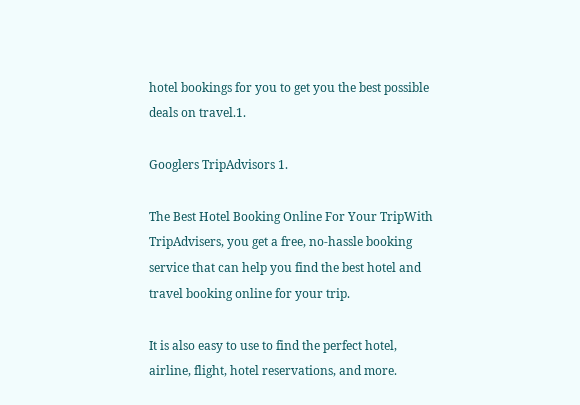hotel bookings for you to get you the best possible deals on travel.1.

Googlers TripAdvisors 1.

The Best Hotel Booking Online For Your TripWith TripAdvisers, you get a free, no-hassle booking service that can help you find the best hotel and travel booking online for your trip.

It is also easy to use to find the perfect hotel, airline, flight, hotel reservations, and more.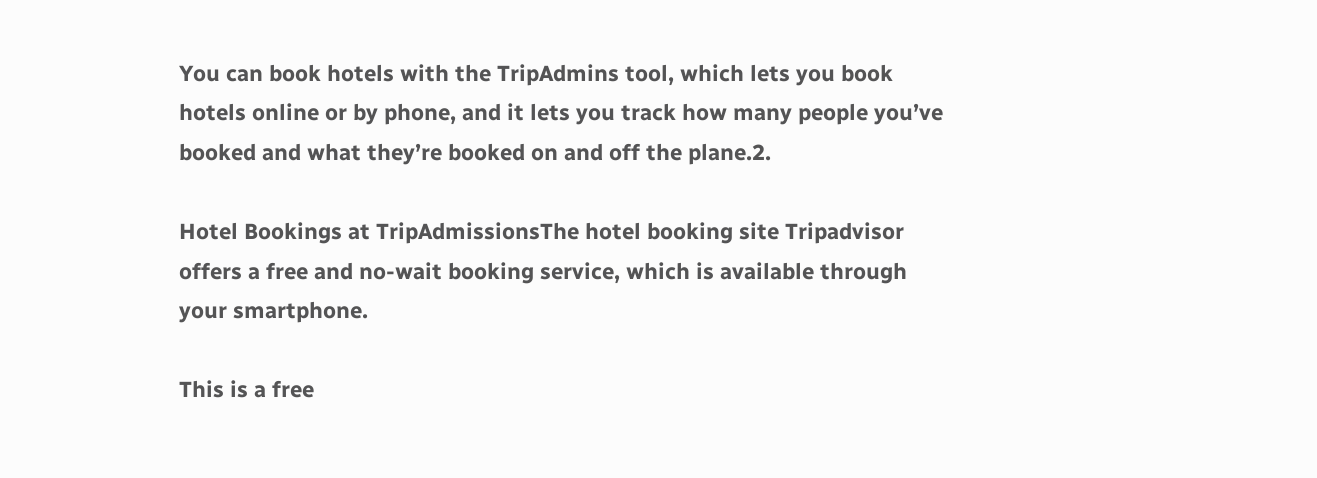You can book hotels with the TripAdmins tool, which lets you book hotels online or by phone, and it lets you track how many people you’ve booked and what they’re booked on and off the plane.2.

Hotel Bookings at TripAdmissionsThe hotel booking site Tripadvisor offers a free and no-wait booking service, which is available through your smartphone.

This is a free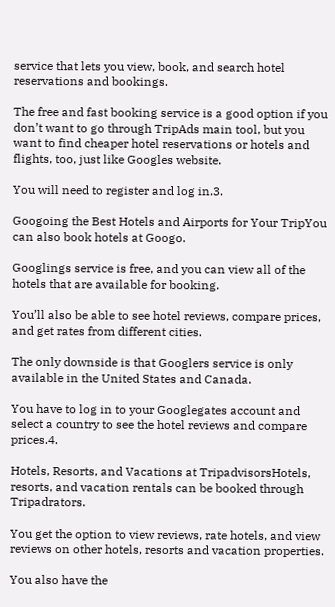service that lets you view, book, and search hotel reservations and bookings.

The free and fast booking service is a good option if you don’t want to go through TripAds main tool, but you want to find cheaper hotel reservations or hotels and flights, too, just like Googles website.

You will need to register and log in.3.

Googoing the Best Hotels and Airports for Your TripYou can also book hotels at Googo.

Googlings service is free, and you can view all of the hotels that are available for booking.

You’ll also be able to see hotel reviews, compare prices, and get rates from different cities.

The only downside is that Googlers service is only available in the United States and Canada.

You have to log in to your Googlegates account and select a country to see the hotel reviews and compare prices.4.

Hotels, Resorts, and Vacations at TripadvisorsHotels, resorts, and vacation rentals can be booked through Tripadrators.

You get the option to view reviews, rate hotels, and view reviews on other hotels, resorts and vacation properties.

You also have the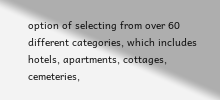option of selecting from over 60 different categories, which includes hotels, apartments, cottages, cemeteries,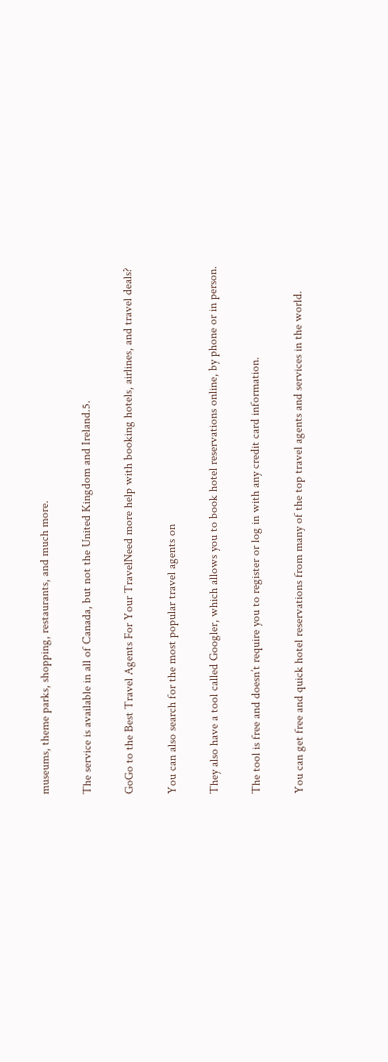museums, theme parks, shopping, restaurants, and much more.

The service is available in all of Canada, but not the United Kingdom and Ireland.5.

GoGo to the Best Travel Agents For Your TravelNeed more help with booking hotels, airlines, and travel deals?

You can also search for the most popular travel agents on

They also have a tool called Googler, which allows you to book hotel reservations online, by phone or in person.

The tool is free and doesn’t require you to register or log in with any credit card information.

You can get free and quick hotel reservations from many of the top travel agents and services in the world.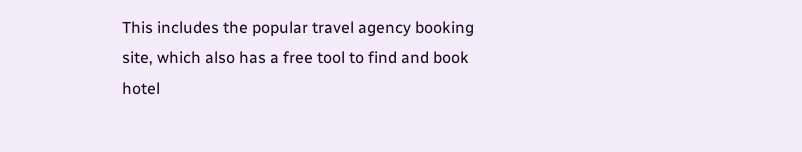This includes the popular travel agency booking site, which also has a free tool to find and book hotel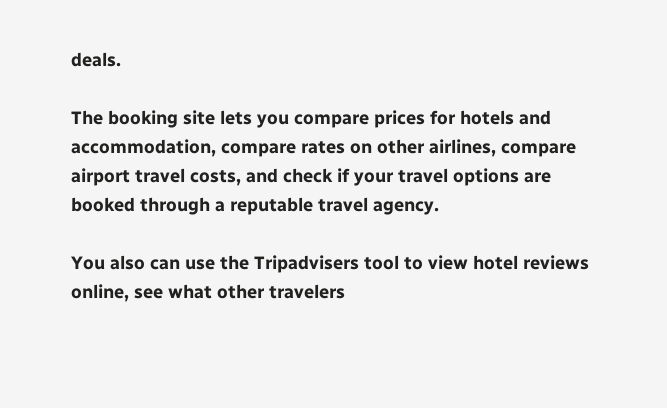deals.

The booking site lets you compare prices for hotels and accommodation, compare rates on other airlines, compare airport travel costs, and check if your travel options are booked through a reputable travel agency.

You also can use the Tripadvisers tool to view hotel reviews online, see what other travelers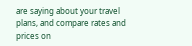are saying about your travel plans, and compare rates and prices on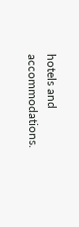hotels and accommodations.